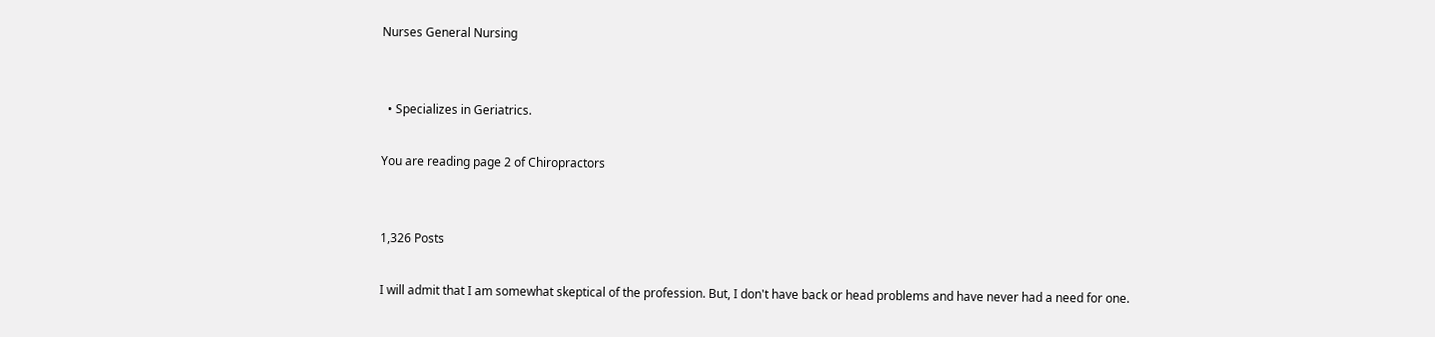Nurses General Nursing


  • Specializes in Geriatrics.

You are reading page 2 of Chiropractors


1,326 Posts

I will admit that I am somewhat skeptical of the profession. But, I don't have back or head problems and have never had a need for one.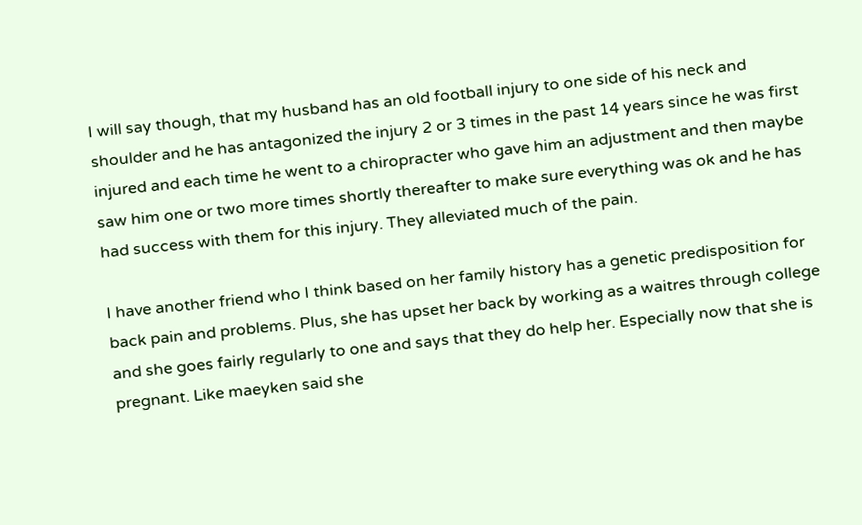I will say though, that my husband has an old football injury to one side of his neck and shoulder and he has antagonized the injury 2 or 3 times in the past 14 years since he was first injured and each time he went to a chiropracter who gave him an adjustment and then maybe saw him one or two more times shortly thereafter to make sure everything was ok and he has had success with them for this injury. They alleviated much of the pain.

I have another friend who I think based on her family history has a genetic predisposition for back pain and problems. Plus, she has upset her back by working as a waitres through college and she goes fairly regularly to one and says that they do help her. Especially now that she is pregnant. Like maeyken said she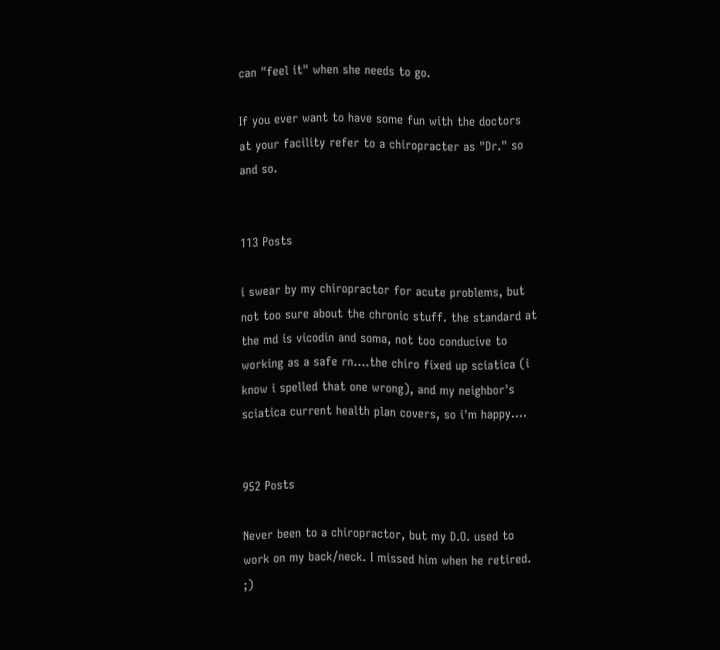can "feel it" when she needs to go.

If you ever want to have some fun with the doctors at your facility refer to a chiropracter as "Dr." so and so.


113 Posts

i swear by my chiropractor for acute problems, but not too sure about the chronic stuff. the standard at the md is vicodin and soma, not too conducive to working as a safe rn....the chiro fixed up sciatica (i know i spelled that one wrong), and my neighbor's sciatica current health plan covers, so i'm happy....


952 Posts

Never been to a chiropractor, but my D.O. used to work on my back/neck. I missed him when he retired. ;)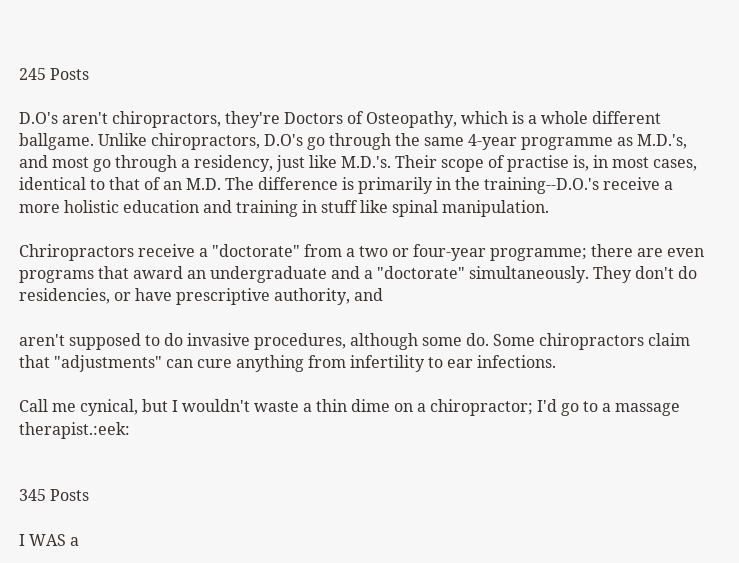245 Posts

D.O's aren't chiropractors, they're Doctors of Osteopathy, which is a whole different ballgame. Unlike chiropractors, D.O's go through the same 4-year programme as M.D.'s, and most go through a residency, just like M.D.'s. Their scope of practise is, in most cases, identical to that of an M.D. The difference is primarily in the training--D.O.'s receive a more holistic education and training in stuff like spinal manipulation.

Chriropractors receive a "doctorate" from a two or four-year programme; there are even programs that award an undergraduate and a "doctorate" simultaneously. They don't do residencies, or have prescriptive authority, and

aren't supposed to do invasive procedures, although some do. Some chiropractors claim that "adjustments" can cure anything from infertility to ear infections.

Call me cynical, but I wouldn't waste a thin dime on a chiropractor; I'd go to a massage therapist.:eek:


345 Posts

I WAS a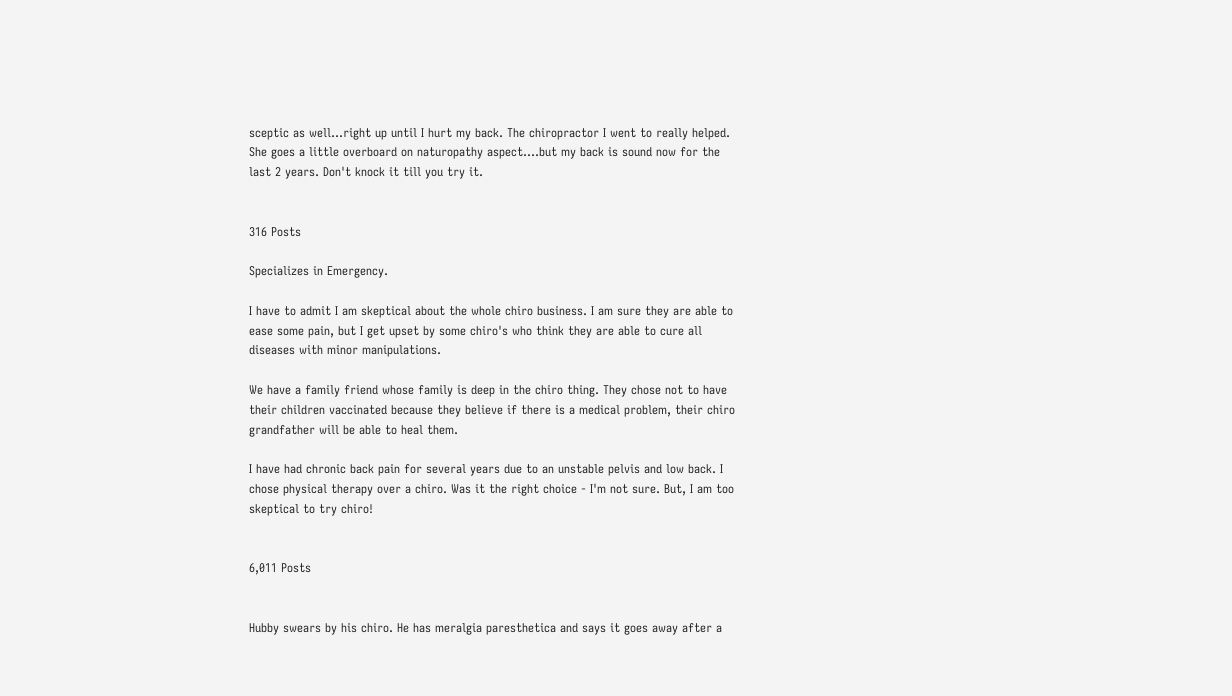sceptic as well...right up until I hurt my back. The chiropractor I went to really helped. She goes a little overboard on naturopathy aspect....but my back is sound now for the last 2 years. Don't knock it till you try it.


316 Posts

Specializes in Emergency.

I have to admit I am skeptical about the whole chiro business. I am sure they are able to ease some pain, but I get upset by some chiro's who think they are able to cure all diseases with minor manipulations.

We have a family friend whose family is deep in the chiro thing. They chose not to have their children vaccinated because they believe if there is a medical problem, their chiro grandfather will be able to heal them.

I have had chronic back pain for several years due to an unstable pelvis and low back. I chose physical therapy over a chiro. Was it the right choice - I'm not sure. But, I am too skeptical to try chiro!


6,011 Posts


Hubby swears by his chiro. He has meralgia paresthetica and says it goes away after a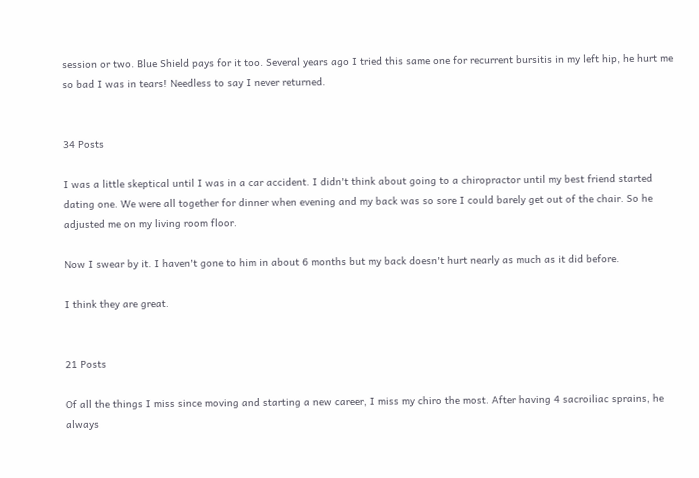session or two. Blue Shield pays for it too. Several years ago I tried this same one for recurrent bursitis in my left hip, he hurt me so bad I was in tears! Needless to say I never returned.


34 Posts

I was a little skeptical until I was in a car accident. I didn't think about going to a chiropractor until my best friend started dating one. We were all together for dinner when evening and my back was so sore I could barely get out of the chair. So he adjusted me on my living room floor.

Now I swear by it. I haven't gone to him in about 6 months but my back doesn't hurt nearly as much as it did before.

I think they are great.


21 Posts

Of all the things I miss since moving and starting a new career, I miss my chiro the most. After having 4 sacroiliac sprains, he always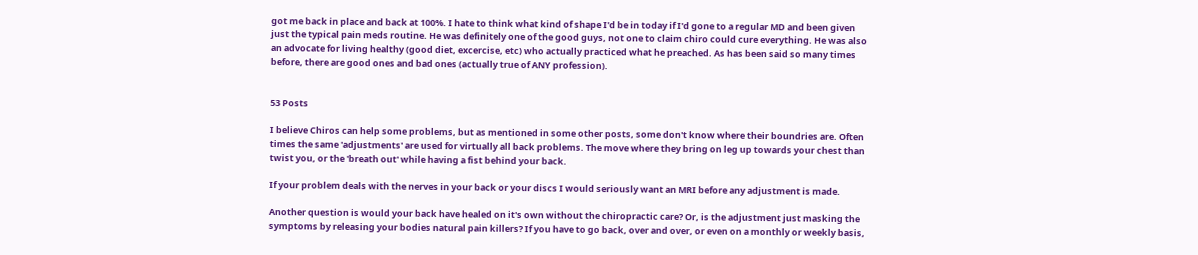got me back in place and back at 100%. I hate to think what kind of shape I'd be in today if I'd gone to a regular MD and been given just the typical pain meds routine. He was definitely one of the good guys, not one to claim chiro could cure everything. He was also an advocate for living healthy (good diet, excercise, etc) who actually practiced what he preached. As has been said so many times before, there are good ones and bad ones (actually true of ANY profession).


53 Posts

I believe Chiros can help some problems, but as mentioned in some other posts, some don't know where their boundries are. Often times the same 'adjustments' are used for virtually all back problems. The move where they bring on leg up towards your chest than twist you, or the 'breath out' while having a fist behind your back.

If your problem deals with the nerves in your back or your discs I would seriously want an MRI before any adjustment is made.

Another question is would your back have healed on it's own without the chiropractic care? Or, is the adjustment just masking the symptoms by releasing your bodies natural pain killers? If you have to go back, over and over, or even on a monthly or weekly basis,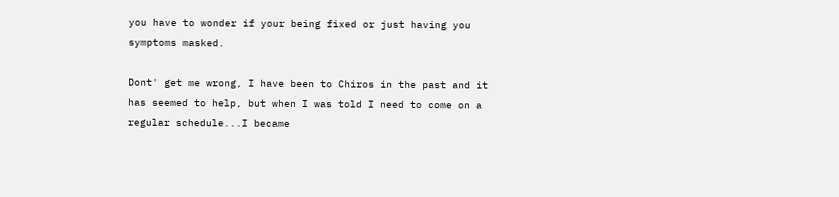you have to wonder if your being fixed or just having you symptoms masked.

Dont' get me wrong, I have been to Chiros in the past and it has seemed to help, but when I was told I need to come on a regular schedule...I became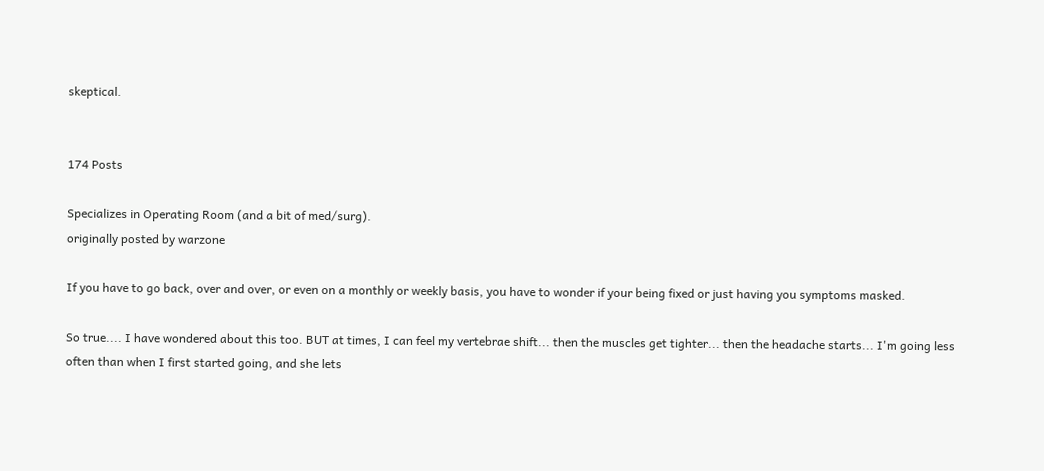skeptical.


174 Posts

Specializes in Operating Room (and a bit of med/surg).
originally posted by warzone

If you have to go back, over and over, or even on a monthly or weekly basis, you have to wonder if your being fixed or just having you symptoms masked.

So true.... I have wondered about this too. BUT at times, I can feel my vertebrae shift... then the muscles get tighter... then the headache starts... I'm going less often than when I first started going, and she lets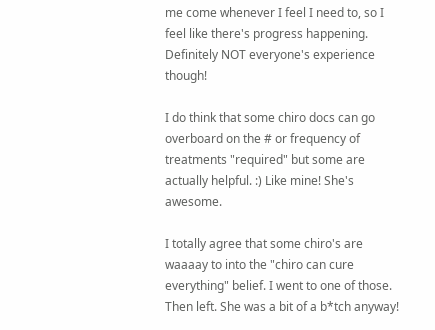me come whenever I feel I need to, so I feel like there's progress happening. Definitely NOT everyone's experience though!

I do think that some chiro docs can go overboard on the # or frequency of treatments "required" but some are actually helpful. :) Like mine! She's awesome.

I totally agree that some chiro's are waaaay to into the "chiro can cure everything" belief. I went to one of those. Then left. She was a bit of a b*tch anyway!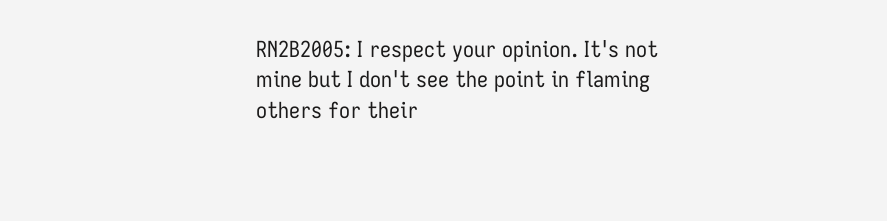RN2B2005: I respect your opinion. It's not mine but I don't see the point in flaming others for their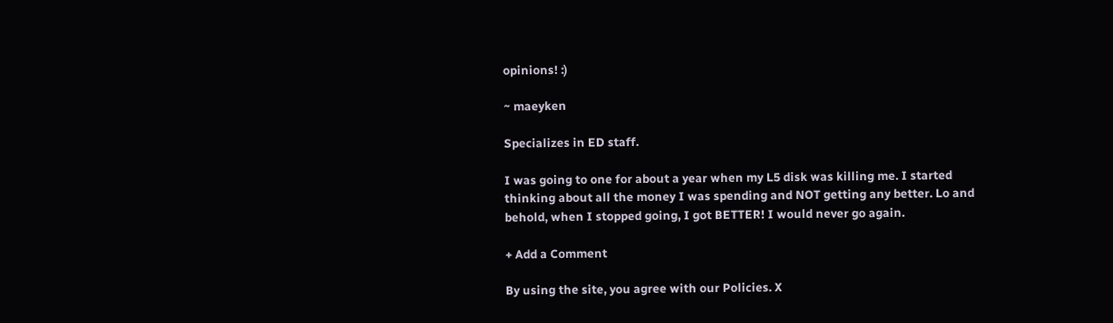opinions! :)

~ maeyken

Specializes in ED staff.

I was going to one for about a year when my L5 disk was killing me. I started thinking about all the money I was spending and NOT getting any better. Lo and behold, when I stopped going, I got BETTER! I would never go again.

+ Add a Comment

By using the site, you agree with our Policies. X